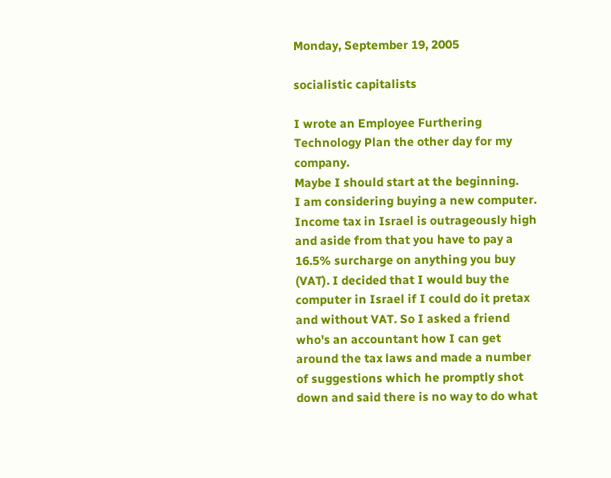Monday, September 19, 2005

socialistic capitalists

I wrote an Employee Furthering Technology Plan the other day for my company.
Maybe I should start at the beginning.
I am considering buying a new computer. Income tax in Israel is outrageously high and aside from that you have to pay a 16.5% surcharge on anything you buy (VAT). I decided that I would buy the computer in Israel if I could do it pretax and without VAT. So I asked a friend who's an accountant how I can get around the tax laws and made a number of suggestions which he promptly shot down and said there is no way to do what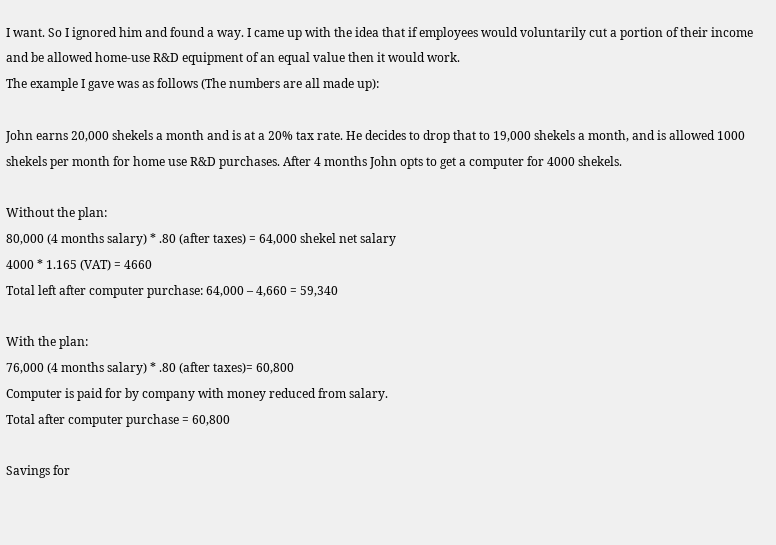I want. So I ignored him and found a way. I came up with the idea that if employees would voluntarily cut a portion of their income and be allowed home-use R&D equipment of an equal value then it would work.
The example I gave was as follows (The numbers are all made up):

John earns 20,000 shekels a month and is at a 20% tax rate. He decides to drop that to 19,000 shekels a month, and is allowed 1000 shekels per month for home use R&D purchases. After 4 months John opts to get a computer for 4000 shekels.

Without the plan:
80,000 (4 months salary) * .80 (after taxes) = 64,000 shekel net salary
4000 * 1.165 (VAT) = 4660
Total left after computer purchase: 64,000 – 4,660 = 59,340

With the plan:
76,000 (4 months salary) * .80 (after taxes)= 60,800
Computer is paid for by company with money reduced from salary.
Total after computer purchase = 60,800

Savings for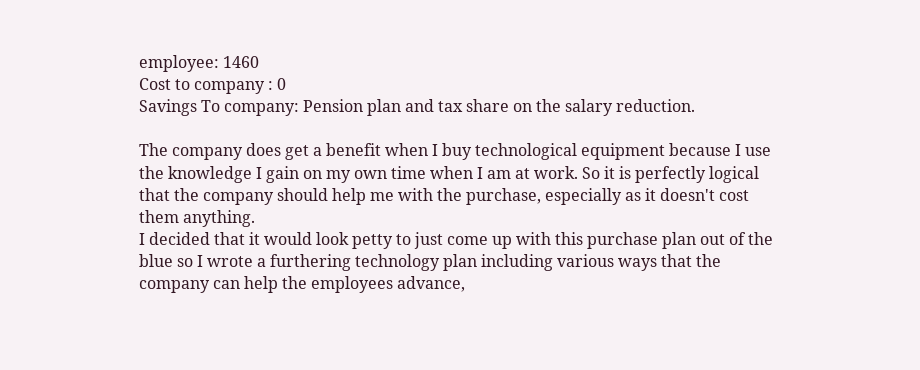employee: 1460
Cost to company : 0
Savings To company: Pension plan and tax share on the salary reduction.

The company does get a benefit when I buy technological equipment because I use the knowledge I gain on my own time when I am at work. So it is perfectly logical that the company should help me with the purchase, especially as it doesn't cost them anything.
I decided that it would look petty to just come up with this purchase plan out of the blue so I wrote a furthering technology plan including various ways that the company can help the employees advance,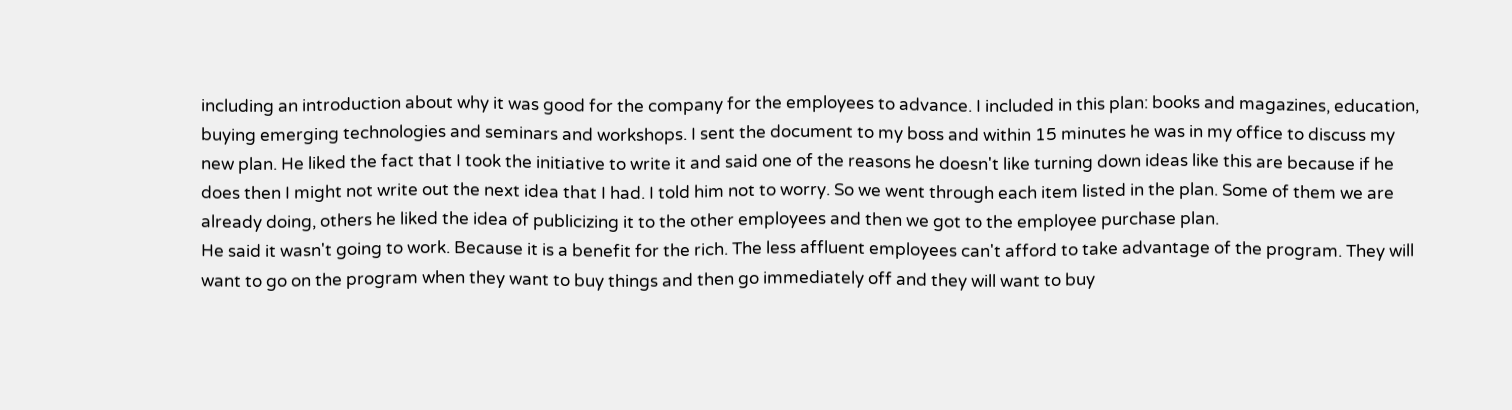including an introduction about why it was good for the company for the employees to advance. I included in this plan: books and magazines, education, buying emerging technologies and seminars and workshops. I sent the document to my boss and within 15 minutes he was in my office to discuss my new plan. He liked the fact that I took the initiative to write it and said one of the reasons he doesn't like turning down ideas like this are because if he does then I might not write out the next idea that I had. I told him not to worry. So we went through each item listed in the plan. Some of them we are already doing, others he liked the idea of publicizing it to the other employees and then we got to the employee purchase plan.
He said it wasn't going to work. Because it is a benefit for the rich. The less affluent employees can't afford to take advantage of the program. They will want to go on the program when they want to buy things and then go immediately off and they will want to buy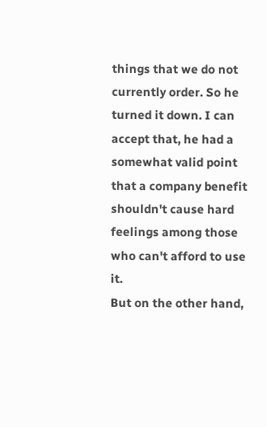things that we do not currently order. So he turned it down. I can accept that, he had a somewhat valid point that a company benefit shouldn't cause hard feelings among those who can't afford to use it.
But on the other hand,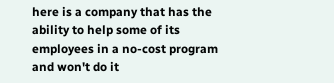here is a company that has the ability to help some of its employees in a no-cost program and won't do it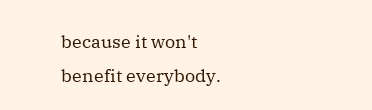because it won't benefit everybody.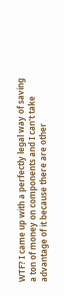WTF? I came up with a perfectly legal way of saving a ton of money on components and I can't take advantage of it because there are other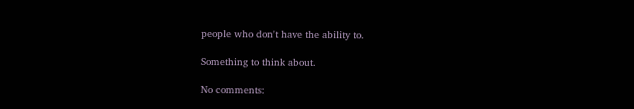people who don't have the ability to.

Something to think about.

No comments: